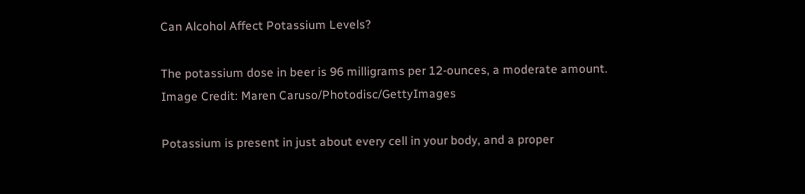Can Alcohol Affect Potassium Levels?

The potassium dose in beer is 96 milligrams per 12-ounces, a moderate amount.
Image Credit: Maren Caruso/Photodisc/GettyImages

Potassium is present in just about every cell in your body, and a proper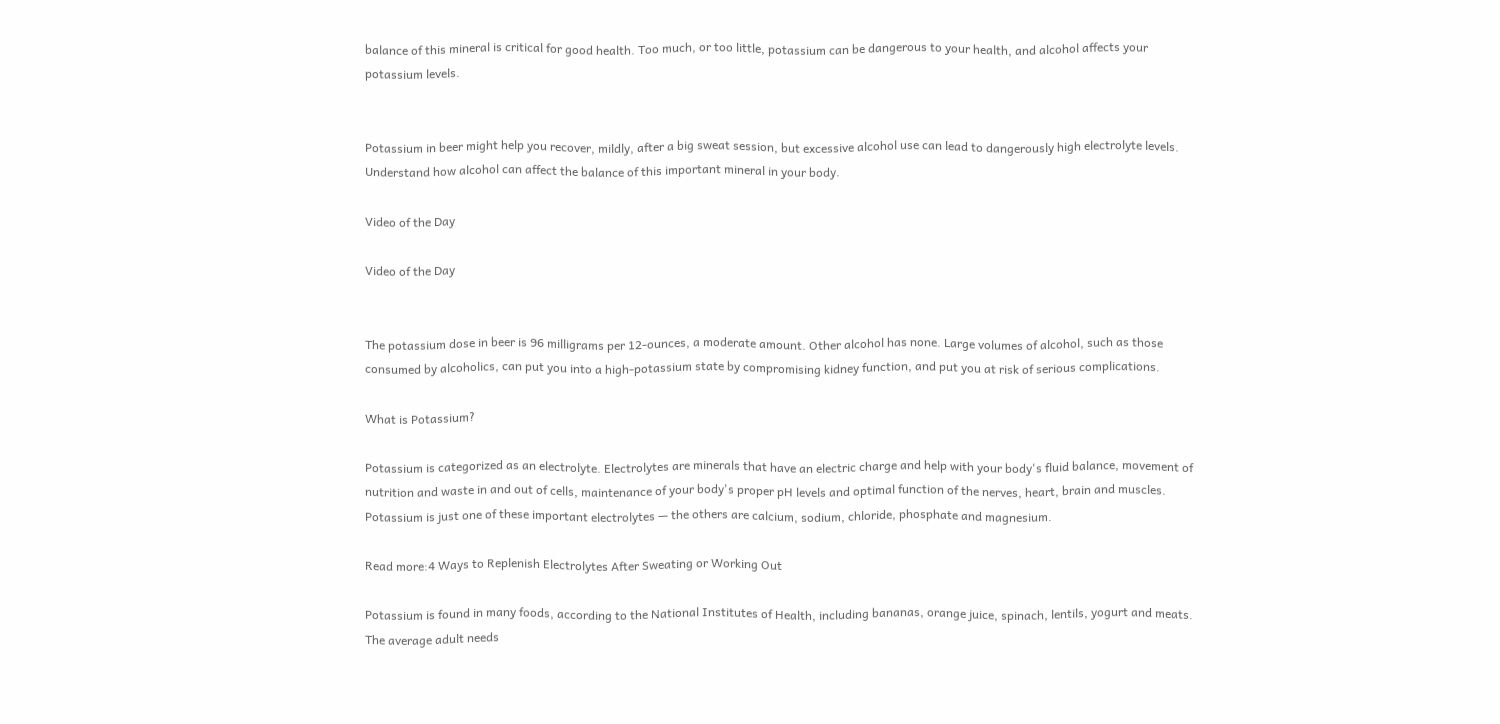balance of this mineral is critical for good health. Too much, or too little, potassium can be dangerous to your health, and alcohol affects your potassium levels.


Potassium in beer might help you recover, mildly, after a big sweat session, but excessive alcohol use can lead to dangerously high electrolyte levels. Understand how alcohol can affect the balance of this important mineral in your body.

Video of the Day

Video of the Day


The potassium dose in beer is 96 milligrams per 12-ounces, a moderate amount. Other alcohol has none. Large volumes of alcohol, such as those consumed by alcoholics, can put you into a high-potassium state by compromising kidney function, and put you at risk of serious complications.

What is Potassium?

Potassium is categorized as an electrolyte. Electrolytes are minerals that have an electric charge and help with your body's fluid balance, movement of nutrition and waste in and out of cells, maintenance of your body's proper pH levels and optimal function of the nerves, heart, brain and muscles. Potassium is just one of these important electrolytes — the others are calcium, sodium, chloride, phosphate and magnesium.

Read more:4 Ways to Replenish Electrolytes After Sweating or Working Out

Potassium is found in many foods, according to the National Institutes of Health, including bananas, orange juice, spinach, lentils, yogurt and meats. The average adult needs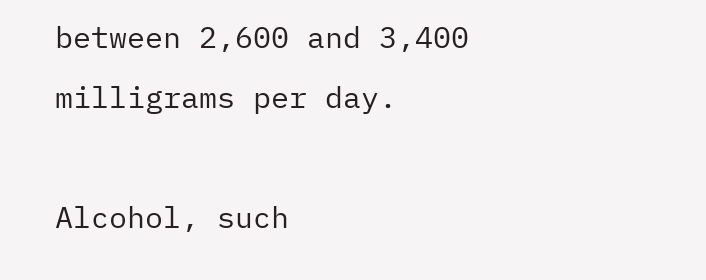between 2,600 and 3,400 milligrams per day.

Alcohol, such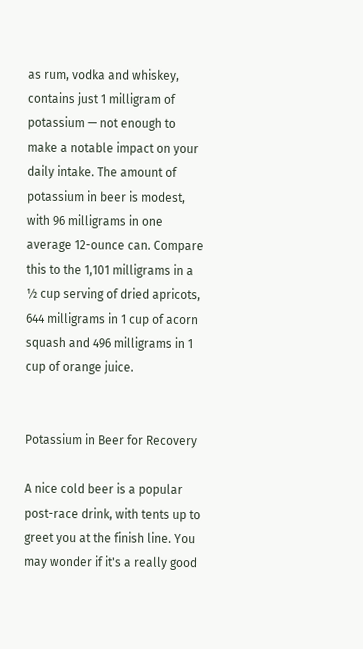as rum, vodka and whiskey, contains just 1 milligram of potassium — not enough to make a notable impact on your daily intake. The amount of potassium in beer is modest, with 96 milligrams in one average 12-ounce can. Compare this to the 1,101 milligrams in a ½ cup serving of dried apricots, 644 milligrams in 1 cup of acorn squash and 496 milligrams in 1 cup of orange juice.


Potassium in Beer for Recovery

A nice cold beer is a popular post-race drink, with tents up to greet you at the finish line. You may wonder if it's a really good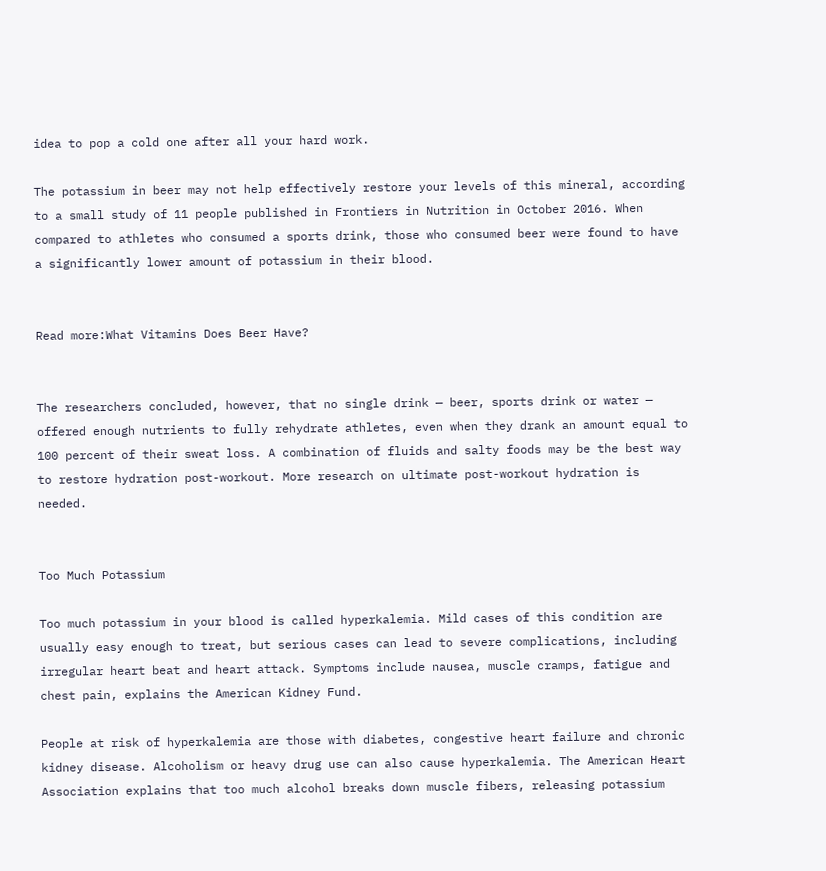idea to pop a cold one after all your hard work.

The potassium in beer may not help effectively restore your levels of this mineral, according to a small study of 11 people published in Frontiers in Nutrition in October 2016. When compared to athletes who consumed a sports drink, those who consumed beer were found to have a significantly lower amount of potassium in their blood.


Read more:What Vitamins Does Beer Have?


The researchers concluded, however, that no single drink — beer, sports drink or water — offered enough nutrients to fully rehydrate athletes, even when they drank an amount equal to 100 percent of their sweat loss. A combination of fluids and salty foods may be the best way to restore hydration post-workout. More research on ultimate post-workout hydration is needed.


Too Much Potassium

Too much potassium in your blood is called hyperkalemia. Mild cases of this condition are usually easy enough to treat, but serious cases can lead to severe complications, including irregular heart beat and heart attack. Symptoms include nausea, muscle cramps, fatigue and chest pain, explains the American Kidney Fund.

People at risk of hyperkalemia are those with diabetes, congestive heart failure and chronic kidney disease. Alcoholism or heavy drug use can also cause hyperkalemia. The American Heart Association explains that too much alcohol breaks down muscle fibers, releasing potassium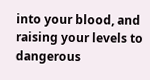into your blood, and raising your levels to dangerous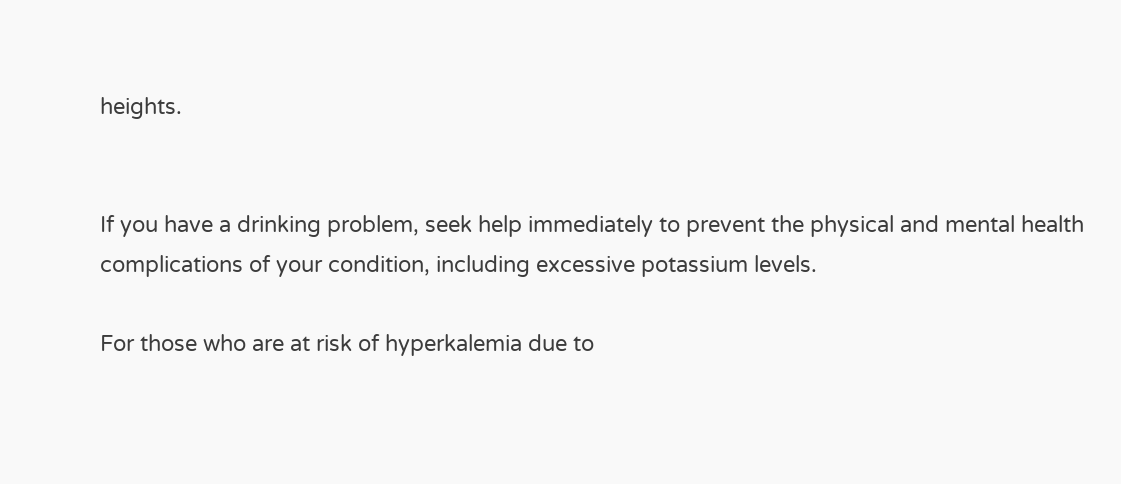heights.


If you have a drinking problem, seek help immediately to prevent the physical and mental health complications of your condition, including excessive potassium levels.

For those who are at risk of hyperkalemia due to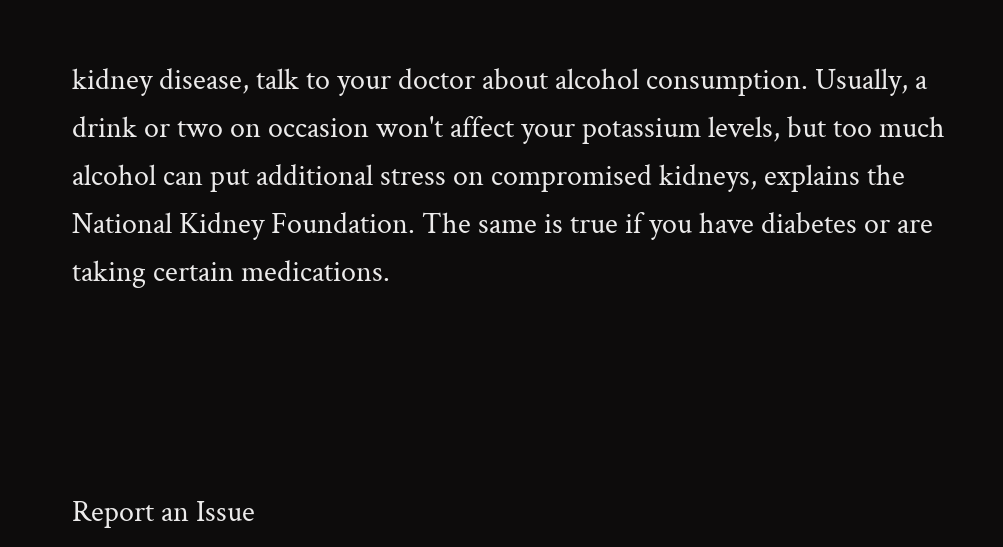kidney disease, talk to your doctor about alcohol consumption. Usually, a drink or two on occasion won't affect your potassium levels, but too much alcohol can put additional stress on compromised kidneys, explains the National Kidney Foundation. The same is true if you have diabetes or are taking certain medications.




Report an Issue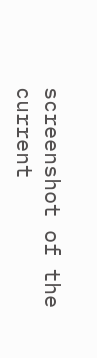screenshot of the current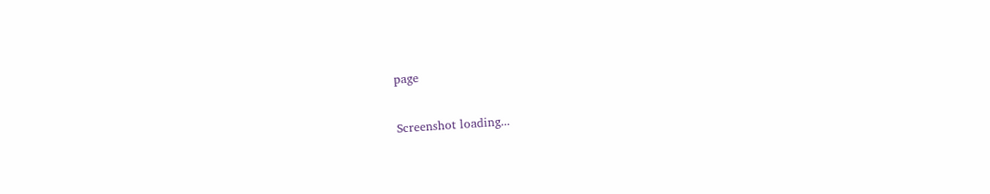page

Screenshot loading...